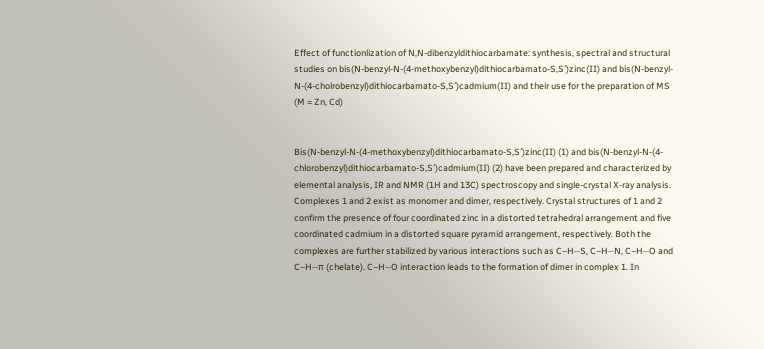Effect of functionlization of N,N-dibenzyldithiocarbamate: synthesis, spectral and structural studies on bis(N-benzyl-N-(4-methoxybenzyl)dithiocarbamato-S,S′)zinc(II) and bis(N-benzyl-N-(4-cholrobenzyl)dithiocarbamato-S,S′)cadmium(II) and their use for the preparation of MS (M = Zn, Cd)


Bis(N-benzyl-N-(4-methoxybenzyl)dithiocarbamato-S,S′)zinc(II) (1) and bis(N-benzyl-N-(4-chlorobenzyl)dithiocarbamato-S,S′)cadmium(II) (2) have been prepared and characterized by elemental analysis, IR and NMR (1H and 13C) spectroscopy and single-crystal X-ray analysis. Complexes 1 and 2 exist as monomer and dimer, respectively. Crystal structures of 1 and 2 confirm the presence of four coordinated zinc in a distorted tetrahedral arrangement and five coordinated cadmium in a distorted square pyramid arrangement, respectively. Both the complexes are further stabilized by various interactions such as C–H···S, C–H···N, C–H···O and C–H···π (chelate). C–H···O interaction leads to the formation of dimer in complex 1. In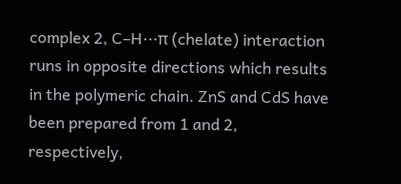complex 2, C–H···π (chelate) interaction runs in opposite directions which results in the polymeric chain. ZnS and CdS have been prepared from 1 and 2, respectively,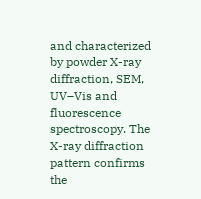and characterized by powder X-ray diffraction, SEM, UV–Vis and fluorescence spectroscopy. The X-ray diffraction pattern confirms the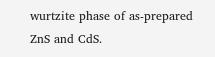wurtzite phase of as-prepared ZnS and CdS.